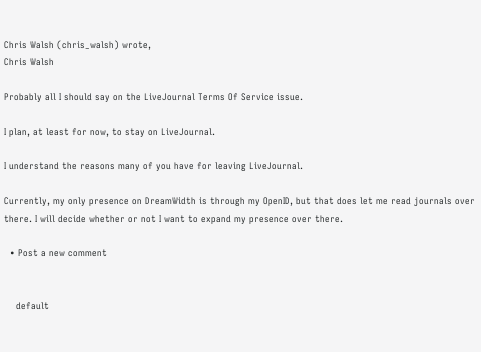Chris Walsh (chris_walsh) wrote,
Chris Walsh

Probably all I should say on the LiveJournal Terms Of Service issue.

I plan, at least for now, to stay on LiveJournal.

I understand the reasons many of you have for leaving LiveJournal.

Currently, my only presence on DreamWidth is through my OpenID, but that does let me read journals over there. I will decide whether or not I want to expand my presence over there.

  • Post a new comment


    default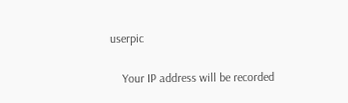userpic

    Your IP address will be recorded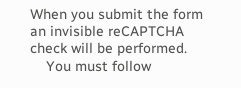When you submit the form an invisible reCAPTCHA check will be performed.
    You must follow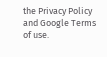the Privacy Policy and Google Terms of use.